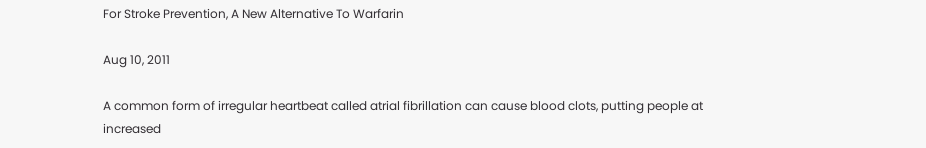For Stroke Prevention, A New Alternative To Warfarin

Aug 10, 2011

A common form of irregular heartbeat called atrial fibrillation can cause blood clots, putting people at increased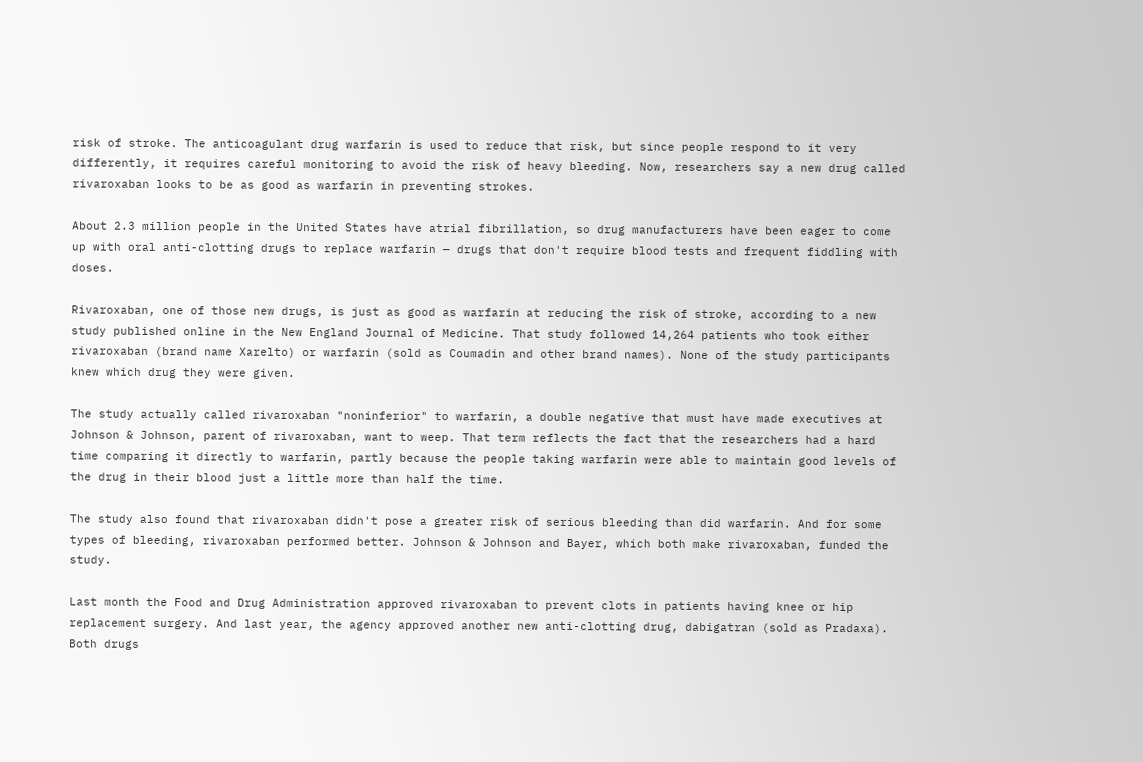risk of stroke. The anticoagulant drug warfarin is used to reduce that risk, but since people respond to it very differently, it requires careful monitoring to avoid the risk of heavy bleeding. Now, researchers say a new drug called rivaroxaban looks to be as good as warfarin in preventing strokes.

About 2.3 million people in the United States have atrial fibrillation, so drug manufacturers have been eager to come up with oral anti-clotting drugs to replace warfarin — drugs that don't require blood tests and frequent fiddling with doses.

Rivaroxaban, one of those new drugs, is just as good as warfarin at reducing the risk of stroke, according to a new study published online in the New England Journal of Medicine. That study followed 14,264 patients who took either rivaroxaban (brand name Xarelto) or warfarin (sold as Coumadin and other brand names). None of the study participants knew which drug they were given.

The study actually called rivaroxaban "noninferior" to warfarin, a double negative that must have made executives at Johnson & Johnson, parent of rivaroxaban, want to weep. That term reflects the fact that the researchers had a hard time comparing it directly to warfarin, partly because the people taking warfarin were able to maintain good levels of the drug in their blood just a little more than half the time.

The study also found that rivaroxaban didn't pose a greater risk of serious bleeding than did warfarin. And for some types of bleeding, rivaroxaban performed better. Johnson & Johnson and Bayer, which both make rivaroxaban, funded the study.

Last month the Food and Drug Administration approved rivaroxaban to prevent clots in patients having knee or hip replacement surgery. And last year, the agency approved another new anti-clotting drug, dabigatran (sold as Pradaxa). Both drugs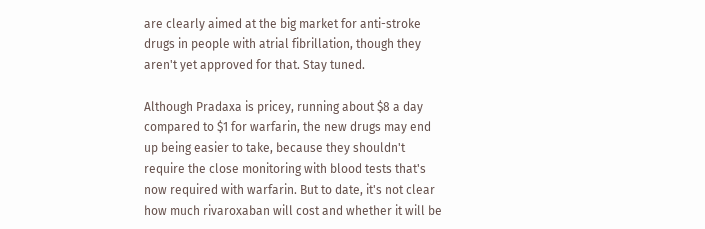are clearly aimed at the big market for anti-stroke drugs in people with atrial fibrillation, though they aren't yet approved for that. Stay tuned.

Although Pradaxa is pricey, running about $8 a day compared to $1 for warfarin, the new drugs may end up being easier to take, because they shouldn't require the close monitoring with blood tests that's now required with warfarin. But to date, it's not clear how much rivaroxaban will cost and whether it will be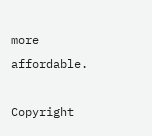more affordable.

Copyright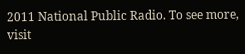2011 National Public Radio. To see more, visit